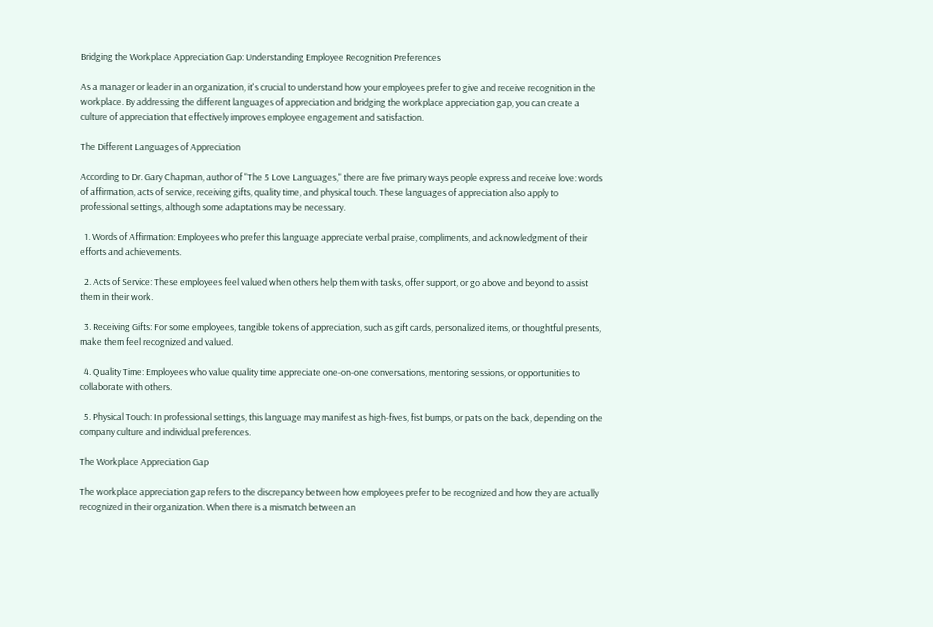Bridging the Workplace Appreciation Gap: Understanding Employee Recognition Preferences

As a manager or leader in an organization, it's crucial to understand how your employees prefer to give and receive recognition in the workplace. By addressing the different languages of appreciation and bridging the workplace appreciation gap, you can create a culture of appreciation that effectively improves employee engagement and satisfaction.

The Different Languages of Appreciation

According to Dr. Gary Chapman, author of "The 5 Love Languages," there are five primary ways people express and receive love: words of affirmation, acts of service, receiving gifts, quality time, and physical touch. These languages of appreciation also apply to professional settings, although some adaptations may be necessary.

  1. Words of Affirmation: Employees who prefer this language appreciate verbal praise, compliments, and acknowledgment of their efforts and achievements.

  2. Acts of Service: These employees feel valued when others help them with tasks, offer support, or go above and beyond to assist them in their work.

  3. Receiving Gifts: For some employees, tangible tokens of appreciation, such as gift cards, personalized items, or thoughtful presents, make them feel recognized and valued.

  4. Quality Time: Employees who value quality time appreciate one-on-one conversations, mentoring sessions, or opportunities to collaborate with others.

  5. Physical Touch: In professional settings, this language may manifest as high-fives, fist bumps, or pats on the back, depending on the company culture and individual preferences.

The Workplace Appreciation Gap

The workplace appreciation gap refers to the discrepancy between how employees prefer to be recognized and how they are actually recognized in their organization. When there is a mismatch between an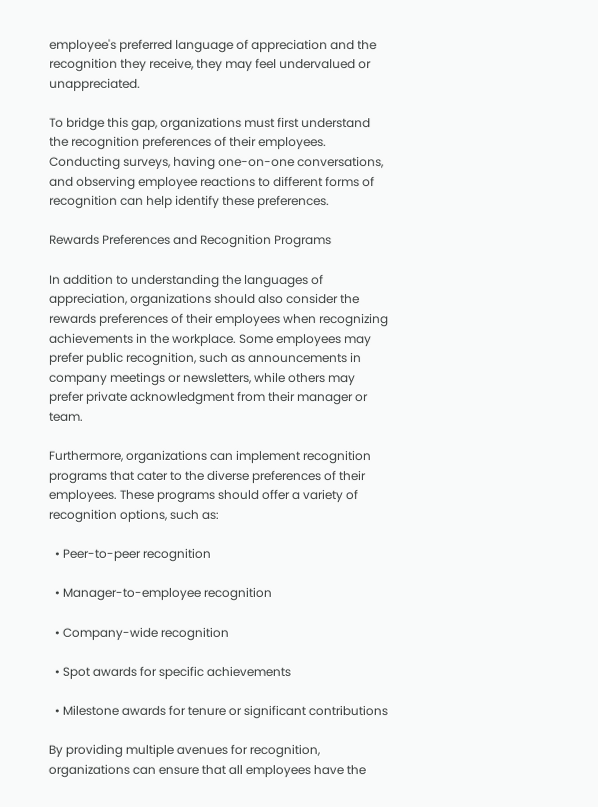employee's preferred language of appreciation and the recognition they receive, they may feel undervalued or unappreciated.

To bridge this gap, organizations must first understand the recognition preferences of their employees. Conducting surveys, having one-on-one conversations, and observing employee reactions to different forms of recognition can help identify these preferences.

Rewards Preferences and Recognition Programs

In addition to understanding the languages of appreciation, organizations should also consider the rewards preferences of their employees when recognizing achievements in the workplace. Some employees may prefer public recognition, such as announcements in company meetings or newsletters, while others may prefer private acknowledgment from their manager or team.

Furthermore, organizations can implement recognition programs that cater to the diverse preferences of their employees. These programs should offer a variety of recognition options, such as:

  • Peer-to-peer recognition

  • Manager-to-employee recognition

  • Company-wide recognition

  • Spot awards for specific achievements

  • Milestone awards for tenure or significant contributions

By providing multiple avenues for recognition, organizations can ensure that all employees have the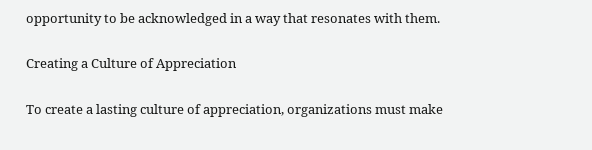opportunity to be acknowledged in a way that resonates with them.

Creating a Culture of Appreciation

To create a lasting culture of appreciation, organizations must make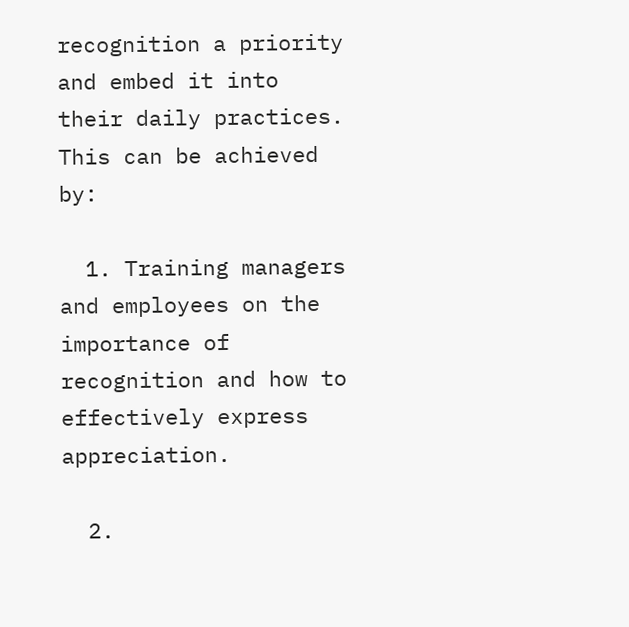recognition a priority and embed it into their daily practices. This can be achieved by:

  1. Training managers and employees on the importance of recognition and how to effectively express appreciation.

  2.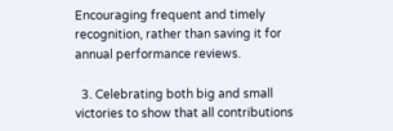Encouraging frequent and timely recognition, rather than saving it for annual performance reviews.

  3. Celebrating both big and small victories to show that all contributions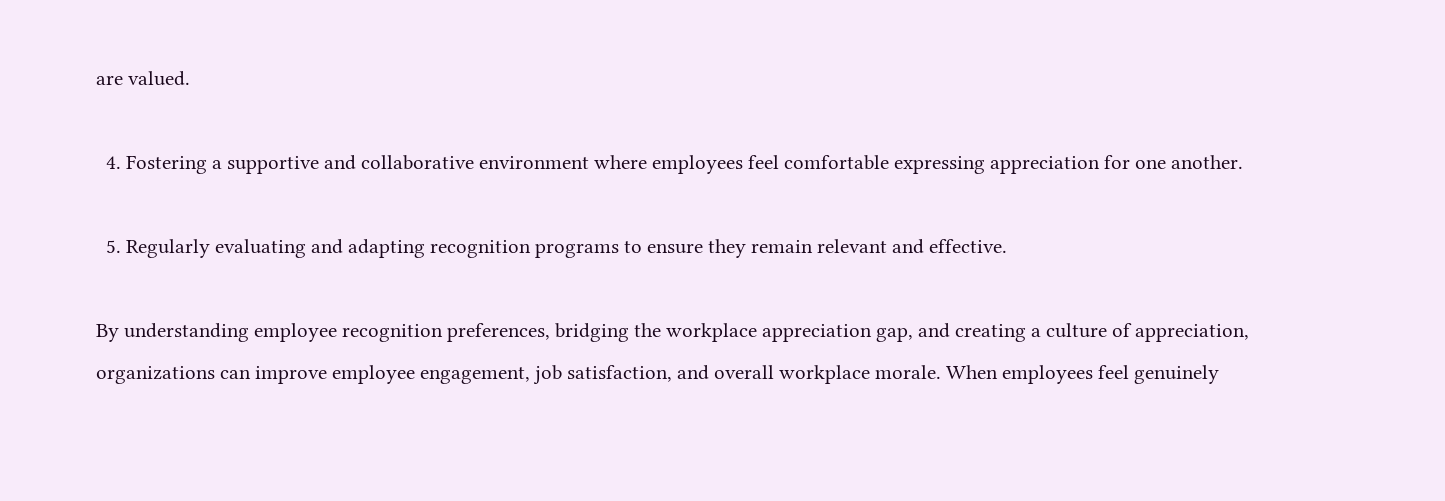are valued.

  4. Fostering a supportive and collaborative environment where employees feel comfortable expressing appreciation for one another.

  5. Regularly evaluating and adapting recognition programs to ensure they remain relevant and effective.

By understanding employee recognition preferences, bridging the workplace appreciation gap, and creating a culture of appreciation, organizations can improve employee engagement, job satisfaction, and overall workplace morale. When employees feel genuinely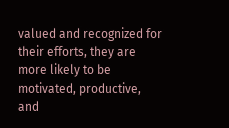valued and recognized for their efforts, they are more likely to be motivated, productive, and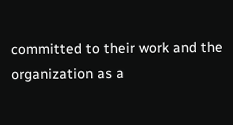committed to their work and the organization as a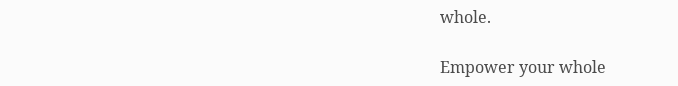whole.

Empower your whole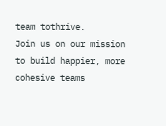team tothrive.
Join us on our mission to build happier, more cohesive teams